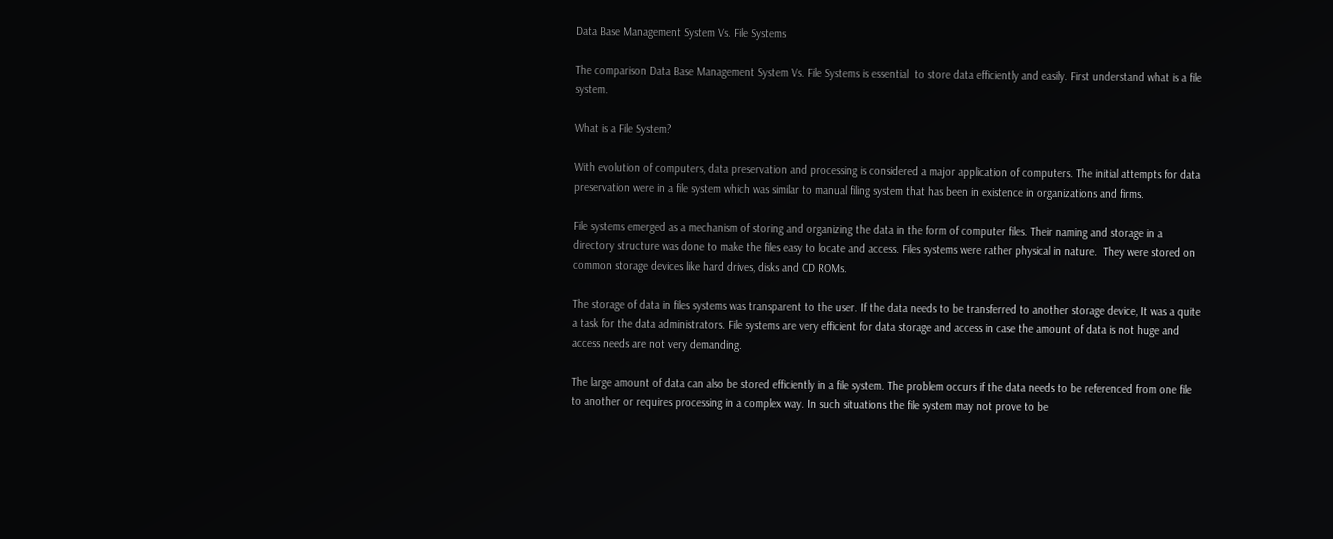Data Base Management System Vs. File Systems

The comparison Data Base Management System Vs. File Systems is essential  to store data efficiently and easily. First understand what is a file system.

What is a File System?

With evolution of computers, data preservation and processing is considered a major application of computers. The initial attempts for data preservation were in a file system which was similar to manual filing system that has been in existence in organizations and firms.

File systems emerged as a mechanism of storing and organizing the data in the form of computer files. Their naming and storage in a directory structure was done to make the files easy to locate and access. Files systems were rather physical in nature.  They were stored on common storage devices like hard drives, disks and CD ROMs.

The storage of data in files systems was transparent to the user. If the data needs to be transferred to another storage device, It was a quite a task for the data administrators. File systems are very efficient for data storage and access in case the amount of data is not huge and access needs are not very demanding.

The large amount of data can also be stored efficiently in a file system. The problem occurs if the data needs to be referenced from one file to another or requires processing in a complex way. In such situations the file system may not prove to be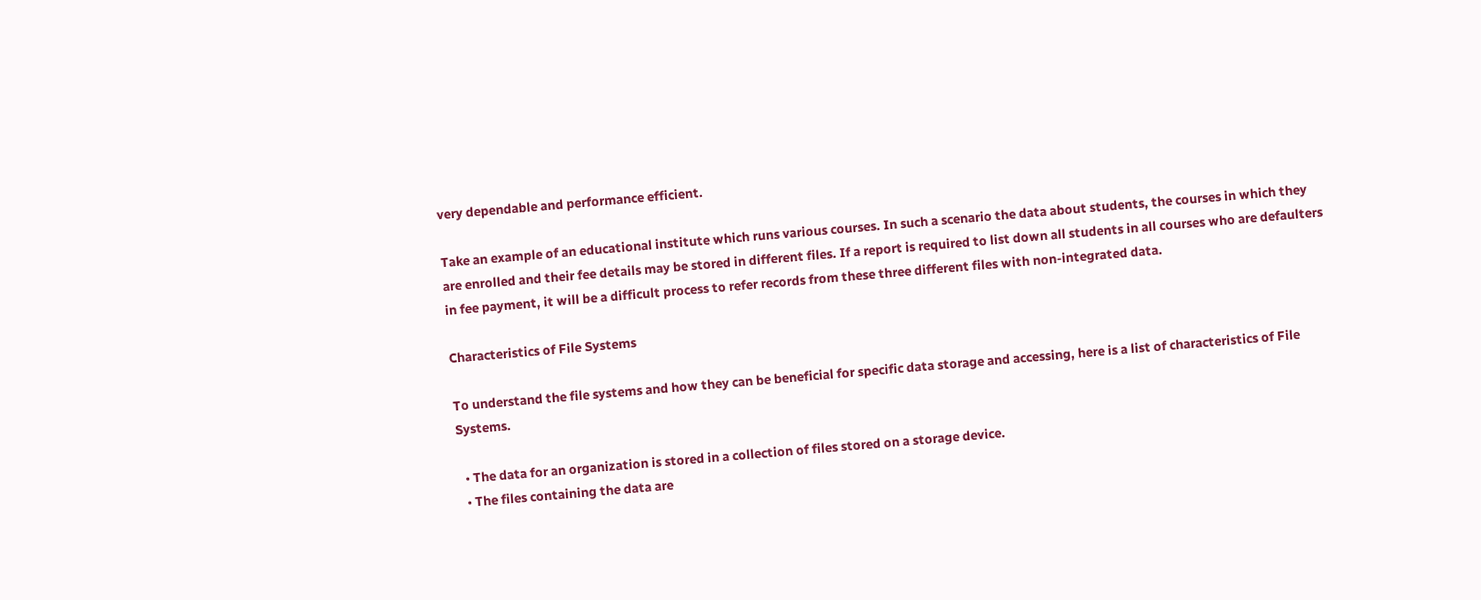very dependable and performance efficient.

Take an example of an educational institute which runs various courses. In such a scenario the data about students, the courses in which they are enrolled and their fee details may be stored in different files. If a report is required to list down all students in all courses who are defaulters in fee payment, it will be a difficult process to refer records from these three different files with non-integrated data.

Characteristics of File Systems

To understand the file systems and how they can be beneficial for specific data storage and accessing, here is a list of characteristics of File Systems.

  • The data for an organization is stored in a collection of files stored on a storage device.
  • The files containing the data are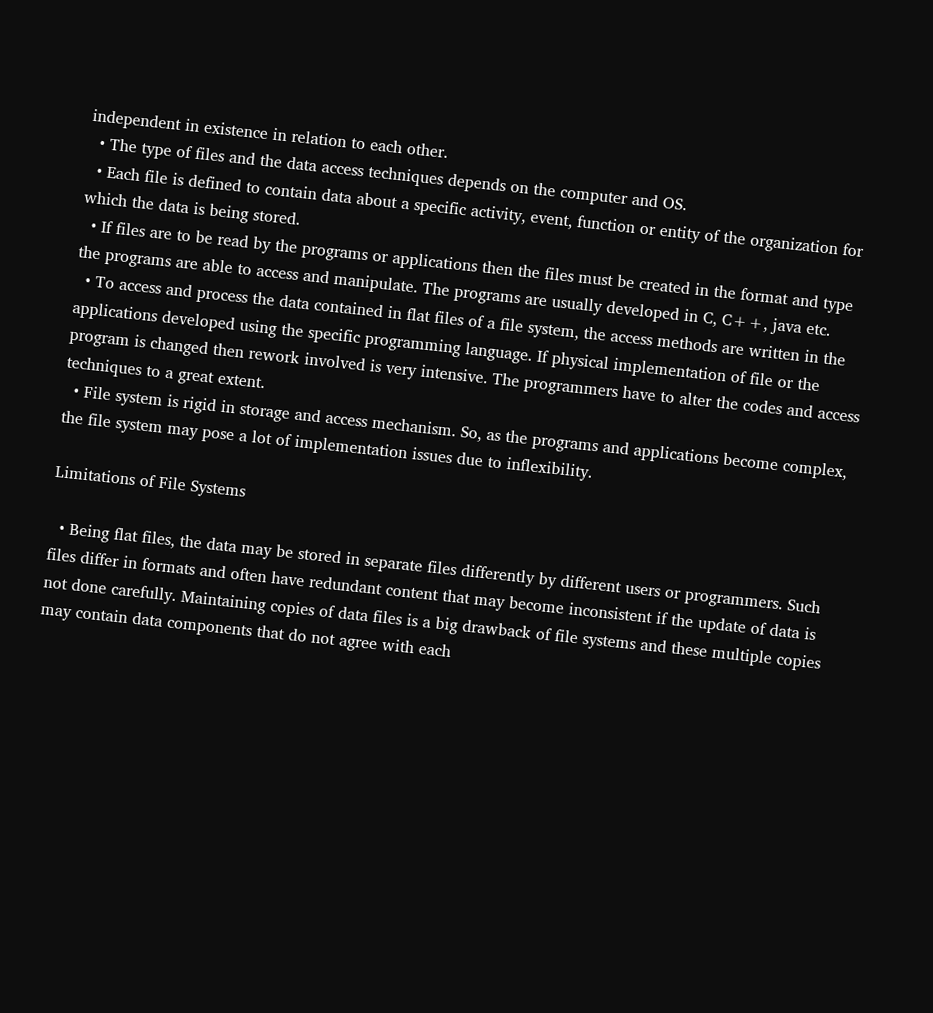independent in existence in relation to each other.
  • The type of files and the data access techniques depends on the computer and OS.
  • Each file is defined to contain data about a specific activity, event, function or entity of the organization for which the data is being stored.
  • If files are to be read by the programs or applications then the files must be created in the format and type the programs are able to access and manipulate. The programs are usually developed in C, C++, java etc.
  • To access and process the data contained in flat files of a file system, the access methods are written in the applications developed using the specific programming language. If physical implementation of file or the program is changed then rework involved is very intensive. The programmers have to alter the codes and access techniques to a great extent.
  • File system is rigid in storage and access mechanism. So, as the programs and applications become complex, the file system may pose a lot of implementation issues due to inflexibility.

Limitations of File Systems

  • Being flat files, the data may be stored in separate files differently by different users or programmers. Such files differ in formats and often have redundant content that may become inconsistent if the update of data is not done carefully. Maintaining copies of data files is a big drawback of file systems and these multiple copies may contain data components that do not agree with each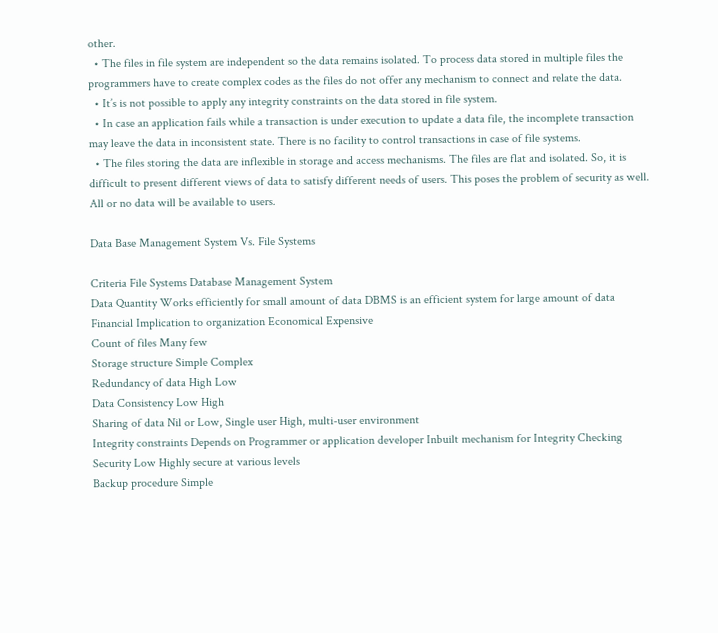other.
  • The files in file system are independent so the data remains isolated. To process data stored in multiple files the programmers have to create complex codes as the files do not offer any mechanism to connect and relate the data.
  • It’s is not possible to apply any integrity constraints on the data stored in file system.
  • In case an application fails while a transaction is under execution to update a data file, the incomplete transaction may leave the data in inconsistent state. There is no facility to control transactions in case of file systems.
  • The files storing the data are inflexible in storage and access mechanisms. The files are flat and isolated. So, it is difficult to present different views of data to satisfy different needs of users. This poses the problem of security as well. All or no data will be available to users.

Data Base Management System Vs. File Systems

Criteria File Systems Database Management System
Data Quantity Works efficiently for small amount of data DBMS is an efficient system for large amount of data
Financial Implication to organization Economical Expensive
Count of files Many few
Storage structure Simple Complex
Redundancy of data High Low
Data Consistency Low High
Sharing of data Nil or Low, Single user High, multi-user environment
Integrity constraints Depends on Programmer or application developer Inbuilt mechanism for Integrity Checking
Security Low Highly secure at various levels
Backup procedure Simple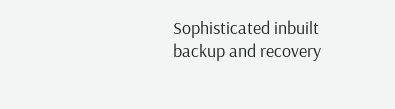Sophisticated inbuilt backup and recovery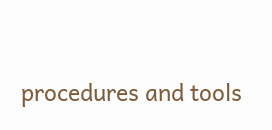procedures and tools